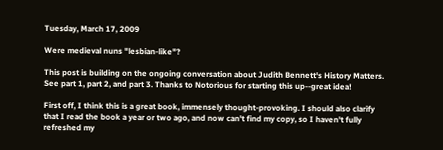Tuesday, March 17, 2009

Were medieval nuns "lesbian-like"?

This post is building on the ongoing conversation about Judith Bennett's History Matters. See part 1, part 2, and part 3. Thanks to Notorious for starting this up--great idea!

First off, I think this is a great book, immensely thought-provoking. I should also clarify that I read the book a year or two ago, and now can't find my copy, so I haven't fully refreshed my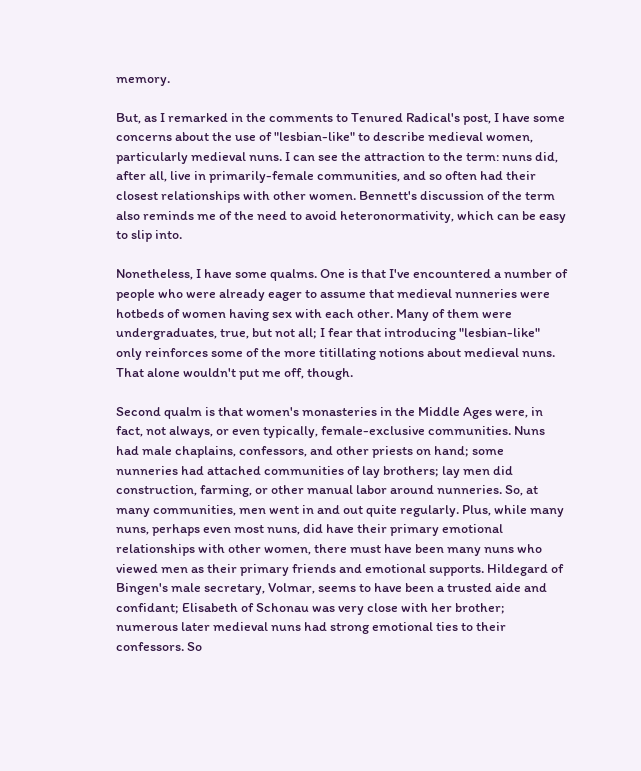memory.

But, as I remarked in the comments to Tenured Radical's post, I have some concerns about the use of "lesbian-like" to describe medieval women, particularly medieval nuns. I can see the attraction to the term: nuns did, after all, live in primarily-female communities, and so often had their closest relationships with other women. Bennett's discussion of the term also reminds me of the need to avoid heteronormativity, which can be easy to slip into.

Nonetheless, I have some qualms. One is that I've encountered a number of people who were already eager to assume that medieval nunneries were hotbeds of women having sex with each other. Many of them were undergraduates, true, but not all; I fear that introducing "lesbian-like" only reinforces some of the more titillating notions about medieval nuns. That alone wouldn't put me off, though.

Second qualm is that women's monasteries in the Middle Ages were, in fact, not always, or even typically, female-exclusive communities. Nuns had male chaplains, confessors, and other priests on hand; some nunneries had attached communities of lay brothers; lay men did construction, farming, or other manual labor around nunneries. So, at many communities, men went in and out quite regularly. Plus, while many nuns, perhaps even most nuns, did have their primary emotional relationships with other women, there must have been many nuns who viewed men as their primary friends and emotional supports. Hildegard of Bingen's male secretary, Volmar, seems to have been a trusted aide and confidant; Elisabeth of Schonau was very close with her brother; numerous later medieval nuns had strong emotional ties to their confessors. So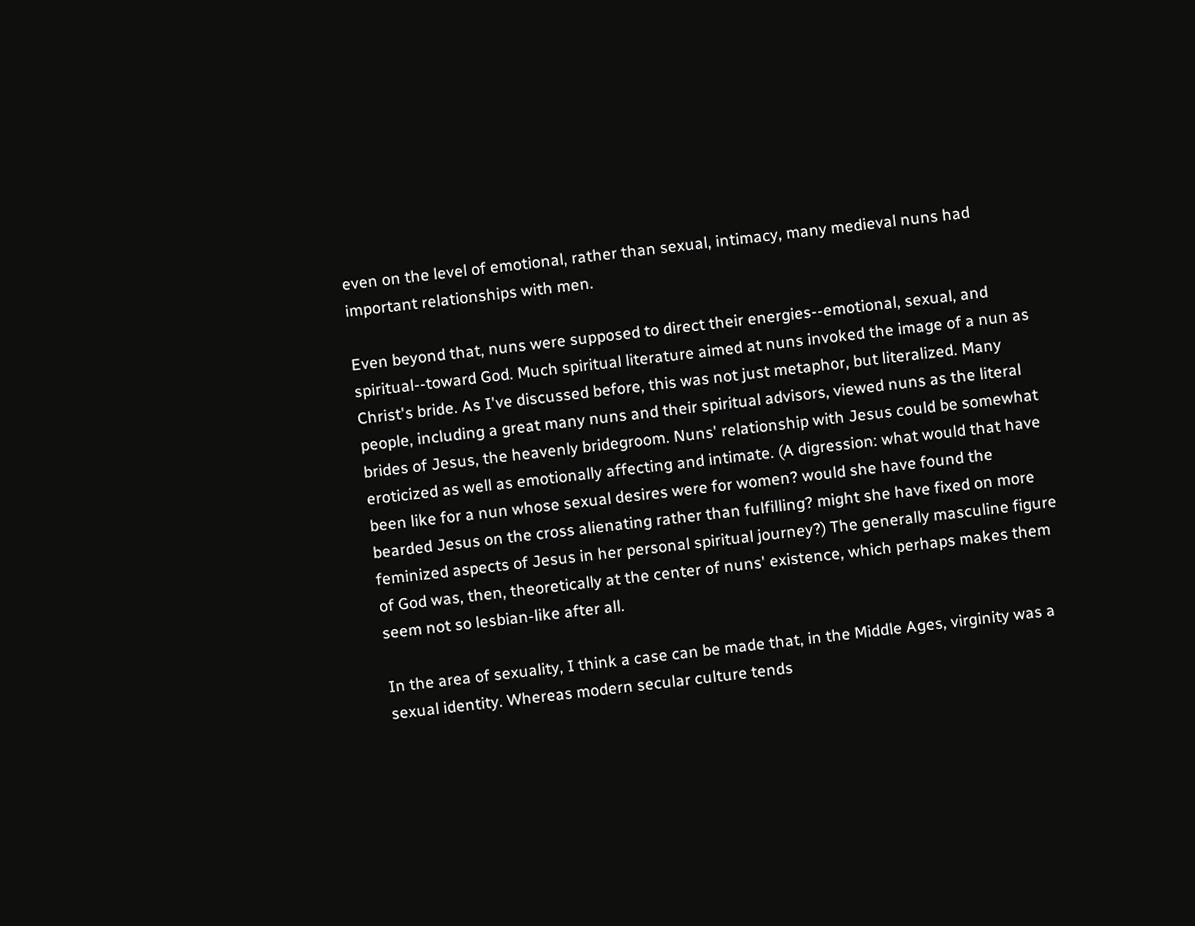even on the level of emotional, rather than sexual, intimacy, many medieval nuns had important relationships with men.

Even beyond that, nuns were supposed to direct their energies--emotional, sexual, and spiritual--toward God. Much spiritual literature aimed at nuns invoked the image of a nun as Christ's bride. As I've discussed before, this was not just metaphor, but literalized. Many people, including a great many nuns and their spiritual advisors, viewed nuns as the literal brides of Jesus, the heavenly bridegroom. Nuns' relationship with Jesus could be somewhat eroticized as well as emotionally affecting and intimate. (A digression: what would that have been like for a nun whose sexual desires were for women? would she have found the bearded Jesus on the cross alienating rather than fulfilling? might she have fixed on more feminized aspects of Jesus in her personal spiritual journey?) The generally masculine figure of God was, then, theoretically at the center of nuns' existence, which perhaps makes them seem not so lesbian-like after all.

In the area of sexuality, I think a case can be made that, in the Middle Ages, virginity was a sexual identity. Whereas modern secular culture tends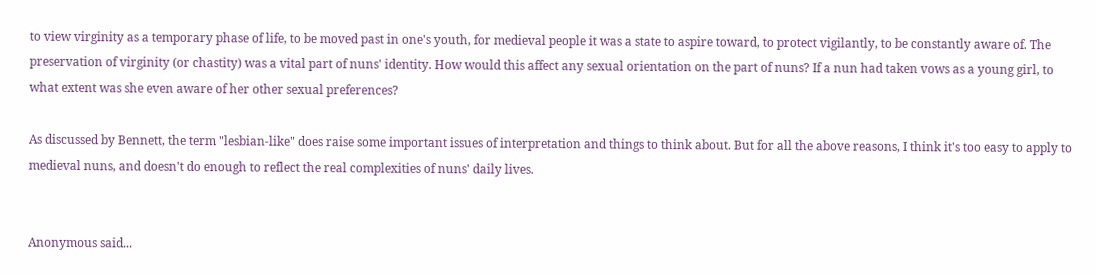to view virginity as a temporary phase of life, to be moved past in one's youth, for medieval people it was a state to aspire toward, to protect vigilantly, to be constantly aware of. The preservation of virginity (or chastity) was a vital part of nuns' identity. How would this affect any sexual orientation on the part of nuns? If a nun had taken vows as a young girl, to what extent was she even aware of her other sexual preferences?

As discussed by Bennett, the term "lesbian-like" does raise some important issues of interpretation and things to think about. But for all the above reasons, I think it's too easy to apply to medieval nuns, and doesn't do enough to reflect the real complexities of nuns' daily lives.


Anonymous said...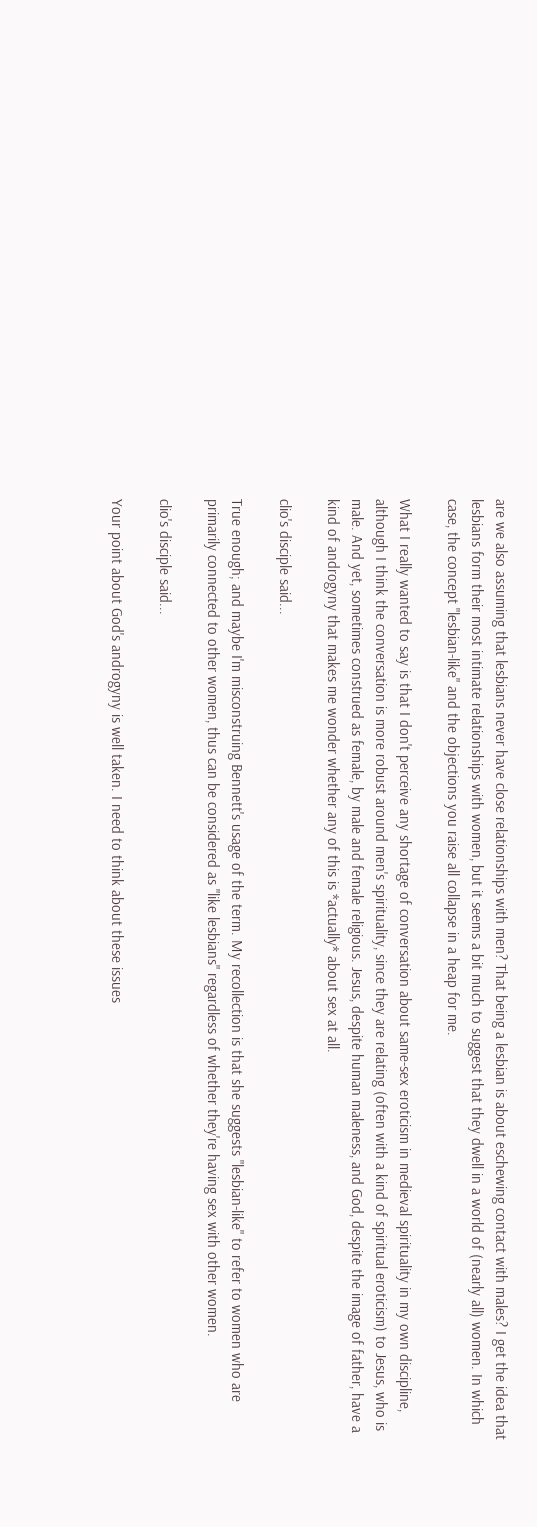are we also assuming that lesbians never have close relationships with men? That being a lesbian is about eschewing contact with males? I get the idea that lesbians form their most intimate relationships with women, but it seems a bit much to suggest that they dwell in a world of (nearly all) women. In which case, the concept "lesbian-like" and the objections you raise all collapse in a heap for me.

What I really wanted to say is that I don't perceive any shortage of conversation about same-sex eroticism in medieval spirituality in my own discipline, although I think the conversation is more robust around men's spirituality, since they are relating (often with a kind of spiritual eroticism) to Jesus, who is male. And yet, sometimes construed as female, by male and female religious. Jesus, despite human maleness, and God, despite the image of father, have a kind of androgyny that makes me wonder whether any of this is *actually* about sex at all.

clio's disciple said...

True enough; and maybe I'm misconstruing Bennett's usage of the term. My recollection is that she suggests "lesbian-like" to refer to women who are primarily connected to other women, thus can be considered as "like lesbians" regardless of whether they're having sex with other women.

clio's disciple said...

Your point about God's androgyny is well taken. I need to think about these issues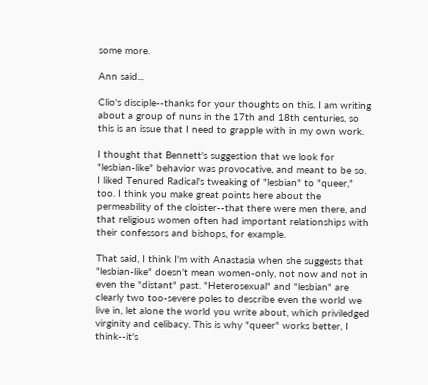some more.

Ann said...

Clio's disciple--thanks for your thoughts on this. I am writing about a group of nuns in the 17th and 18th centuries, so this is an issue that I need to grapple with in my own work.

I thought that Bennett's suggestion that we look for "lesbian-like" behavior was provocative, and meant to be so. I liked Tenured Radical's tweaking of "lesbian" to "queer," too. I think you make great points here about the permeability of the cloister--that there were men there, and that religious women often had important relationships with their confessors and bishops, for example.

That said, I think I'm with Anastasia when she suggests that "lesbian-like" doesn't mean women-only, not now and not in even the "distant" past. "Heterosexual" and "lesbian" are clearly two too-severe poles to describe even the world we live in, let alone the world you write about, which priviledged virginity and celibacy. This is why "queer" works better, I think--it's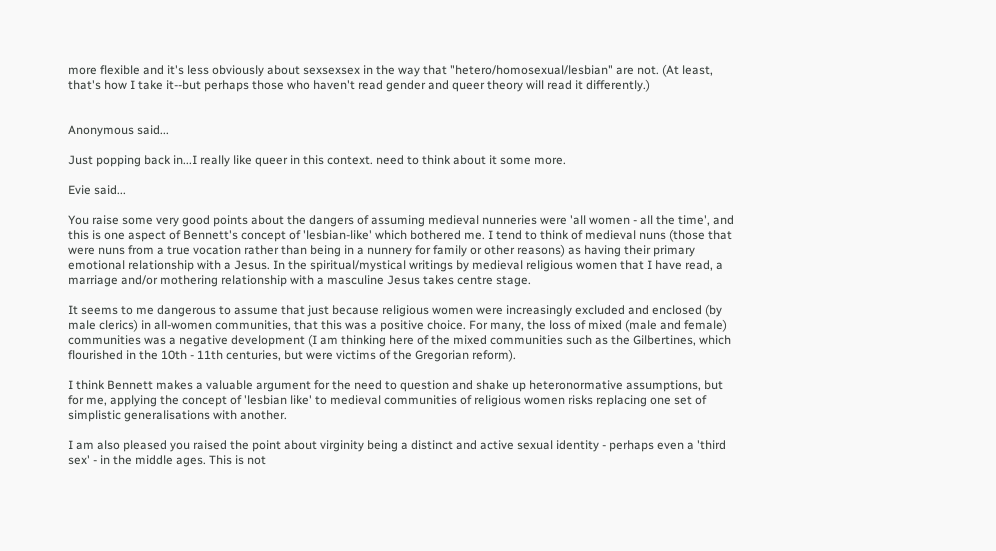more flexible and it's less obviously about sexsexsex in the way that "hetero/homosexual/lesbian" are not. (At least, that's how I take it--but perhaps those who haven't read gender and queer theory will read it differently.)


Anonymous said...

Just popping back in...I really like queer in this context. need to think about it some more.

Evie said...

You raise some very good points about the dangers of assuming medieval nunneries were 'all women - all the time', and this is one aspect of Bennett's concept of 'lesbian-like' which bothered me. I tend to think of medieval nuns (those that were nuns from a true vocation rather than being in a nunnery for family or other reasons) as having their primary emotional relationship with a Jesus. In the spiritual/mystical writings by medieval religious women that I have read, a marriage and/or mothering relationship with a masculine Jesus takes centre stage.

It seems to me dangerous to assume that just because religious women were increasingly excluded and enclosed (by male clerics) in all-women communities, that this was a positive choice. For many, the loss of mixed (male and female) communities was a negative development (I am thinking here of the mixed communities such as the Gilbertines, which flourished in the 10th - 11th centuries, but were victims of the Gregorian reform).

I think Bennett makes a valuable argument for the need to question and shake up heteronormative assumptions, but for me, applying the concept of 'lesbian like' to medieval communities of religious women risks replacing one set of simplistic generalisations with another.

I am also pleased you raised the point about virginity being a distinct and active sexual identity - perhaps even a 'third sex' - in the middle ages. This is not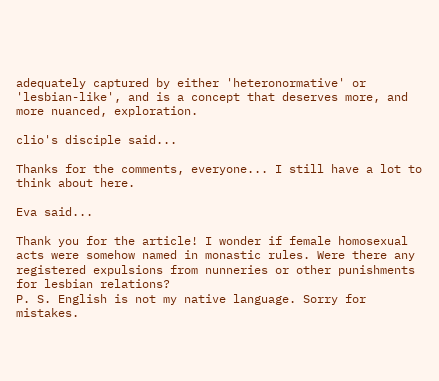adequately captured by either 'heteronormative' or 'lesbian-like', and is a concept that deserves more, and more nuanced, exploration.

clio's disciple said...

Thanks for the comments, everyone... I still have a lot to think about here.

Eva said...

Thank you for the article! I wonder if female homosexual acts were somehow named in monastic rules. Were there any registered expulsions from nunneries or other punishments for lesbian relations?
P. S. English is not my native language. Sorry for mistakes.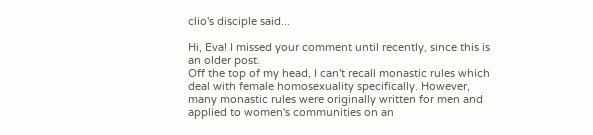clio's disciple said...

Hi, Eva! I missed your comment until recently, since this is an older post.
Off the top of my head, I can't recall monastic rules which deal with female homosexuality specifically. However, many monastic rules were originally written for men and applied to women's communities on an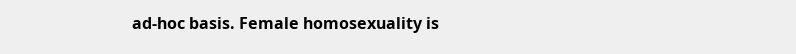ad-hoc basis. Female homosexuality is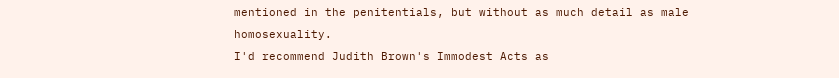mentioned in the penitentials, but without as much detail as male homosexuality.
I'd recommend Judith Brown's Immodest Acts as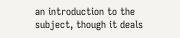an introduction to the subject, though it deals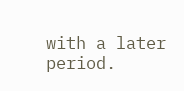with a later period.